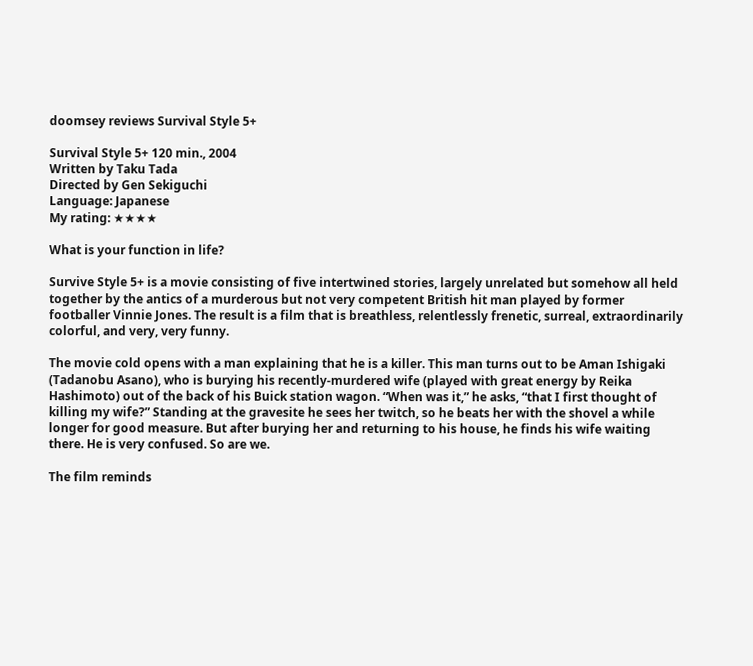doomsey reviews Survival Style 5+

Survival Style 5+ 120 min., 2004
Written by Taku Tada
Directed by Gen Sekiguchi
Language: Japanese
My rating: ★★★★

What is your function in life?

Survive Style 5+ is a movie consisting of five intertwined stories, largely unrelated but somehow all held together by the antics of a murderous but not very competent British hit man played by former footballer Vinnie Jones. The result is a film that is breathless, relentlessly frenetic, surreal, extraordinarily colorful, and very, very funny.

The movie cold opens with a man explaining that he is a killer. This man turns out to be Aman Ishigaki (Tadanobu Asano), who is burying his recently-murdered wife (played with great energy by Reika Hashimoto) out of the back of his Buick station wagon. “When was it,” he asks, “that I first thought of killing my wife?” Standing at the gravesite he sees her twitch, so he beats her with the shovel a while longer for good measure. But after burying her and returning to his house, he finds his wife waiting there. He is very confused. So are we.

The film reminds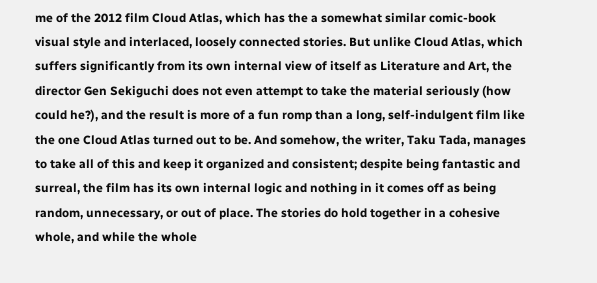me of the 2012 film Cloud Atlas, which has the a somewhat similar comic-book visual style and interlaced, loosely connected stories. But unlike Cloud Atlas, which suffers significantly from its own internal view of itself as Literature and Art, the director Gen Sekiguchi does not even attempt to take the material seriously (how could he?), and the result is more of a fun romp than a long, self-indulgent film like the one Cloud Atlas turned out to be. And somehow, the writer, Taku Tada, manages to take all of this and keep it organized and consistent; despite being fantastic and surreal, the film has its own internal logic and nothing in it comes off as being random, unnecessary, or out of place. The stories do hold together in a cohesive whole, and while the whole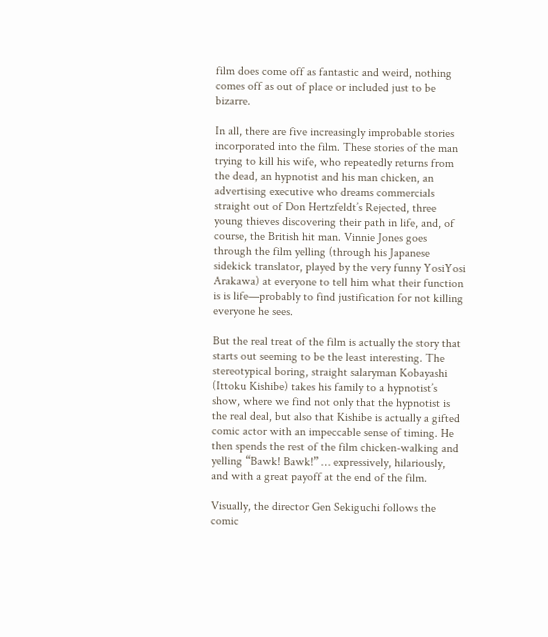film does come off as fantastic and weird, nothing comes off as out of place or included just to be bizarre.

In all, there are five increasingly improbable stories incorporated into the film. These stories of the man trying to kill his wife, who repeatedly returns from the dead, an hypnotist and his man chicken, an advertising executive who dreams commercials straight out of Don Hertzfeldt’s Rejected, three young thieves discovering their path in life, and, of course, the British hit man. Vinnie Jones goes through the film yelling (through his Japanese sidekick translator, played by the very funny YosiYosi Arakawa) at everyone to tell him what their function is is life—probably to find justification for not killing everyone he sees.

But the real treat of the film is actually the story that starts out seeming to be the least interesting. The stereotypical boring, straight salaryman Kobayashi (Ittoku Kishibe) takes his family to a hypnotist’s show, where we find not only that the hypnotist is the real deal, but also that Kishibe is actually a gifted comic actor with an impeccable sense of timing. He then spends the rest of the film chicken-walking and yelling “Bawk! Bawk!” … expressively, hilariously, and with a great payoff at the end of the film.

Visually, the director Gen Sekiguchi follows the comic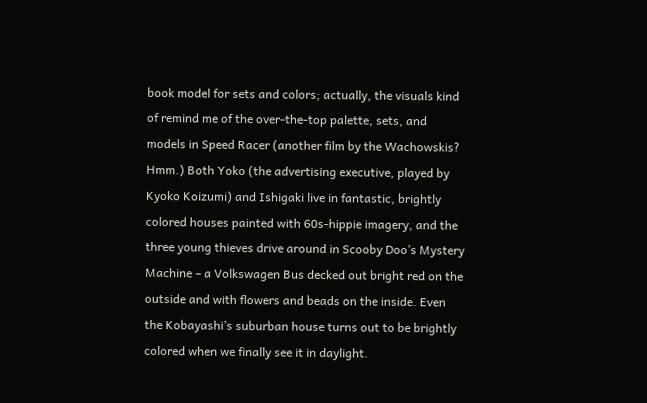book model for sets and colors; actually, the visuals kind of remind me of the over-the-top palette, sets, and models in Speed Racer (another film by the Wachowskis? Hmm.) Both Yoko (the advertising executive, played by Kyoko Koizumi) and Ishigaki live in fantastic, brightly colored houses painted with 60s-hippie imagery, and the three young thieves drive around in Scooby Doo’s Mystery Machine – a Volkswagen Bus decked out bright red on the outside and with flowers and beads on the inside. Even the Kobayashi’s suburban house turns out to be brightly colored when we finally see it in daylight.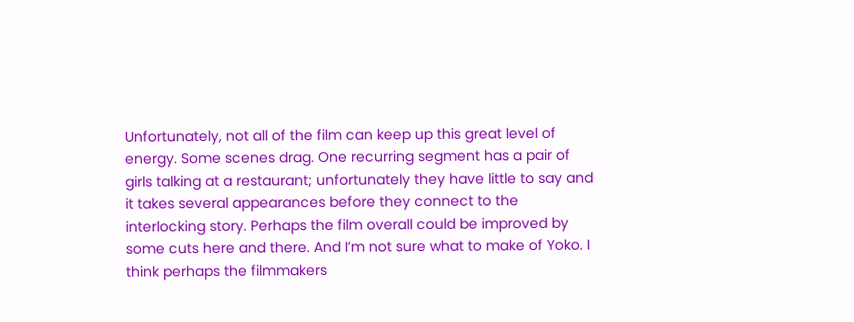Unfortunately, not all of the film can keep up this great level of energy. Some scenes drag. One recurring segment has a pair of girls talking at a restaurant; unfortunately they have little to say and it takes several appearances before they connect to the interlocking story. Perhaps the film overall could be improved by some cuts here and there. And I’m not sure what to make of Yoko. I think perhaps the filmmakers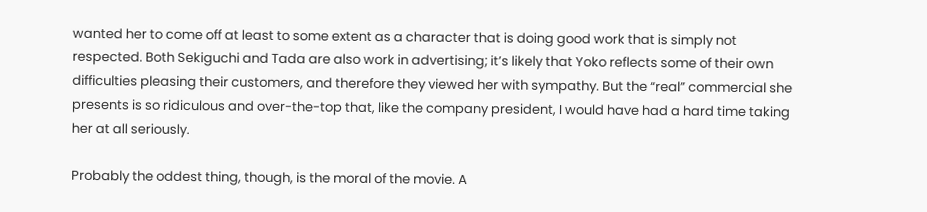wanted her to come off at least to some extent as a character that is doing good work that is simply not respected. Both Sekiguchi and Tada are also work in advertising; it’s likely that Yoko reflects some of their own difficulties pleasing their customers, and therefore they viewed her with sympathy. But the “real” commercial she presents is so ridiculous and over-the-top that, like the company president, I would have had a hard time taking her at all seriously.

Probably the oddest thing, though, is the moral of the movie. A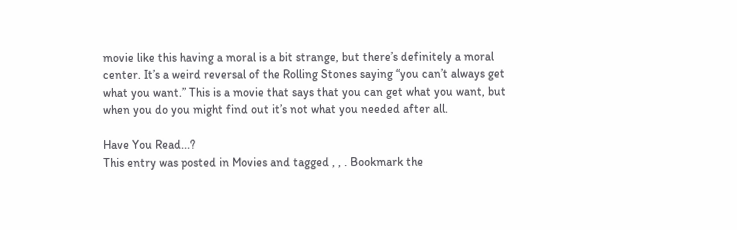movie like this having a moral is a bit strange, but there’s definitely a moral center. It’s a weird reversal of the Rolling Stones saying “you can’t always get what you want.” This is a movie that says that you can get what you want, but when you do you might find out it’s not what you needed after all.

Have You Read...?
This entry was posted in Movies and tagged , , . Bookmark the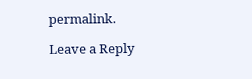permalink.

Leave a Reply